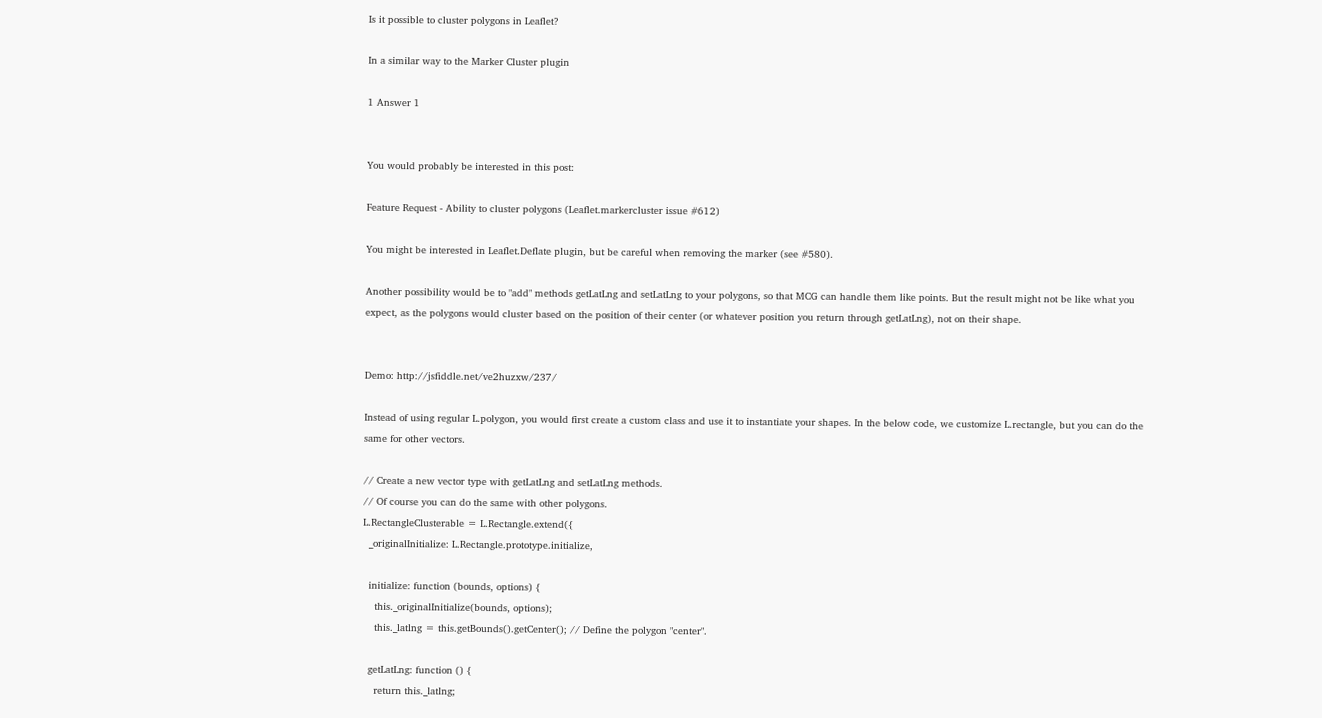Is it possible to cluster polygons in Leaflet?

In a similar way to the Marker Cluster plugin

1 Answer 1


You would probably be interested in this post:

Feature Request - Ability to cluster polygons (Leaflet.markercluster issue #612)

You might be interested in Leaflet.Deflate plugin, but be careful when removing the marker (see #580).

Another possibility would be to "add" methods getLatLng and setLatLng to your polygons, so that MCG can handle them like points. But the result might not be like what you expect, as the polygons would cluster based on the position of their center (or whatever position you return through getLatLng), not on their shape.


Demo: http://jsfiddle.net/ve2huzxw/237/

Instead of using regular L.polygon, you would first create a custom class and use it to instantiate your shapes. In the below code, we customize L.rectangle, but you can do the same for other vectors.

// Create a new vector type with getLatLng and setLatLng methods.
// Of course you can do the same with other polygons.
L.RectangleClusterable = L.Rectangle.extend({
  _originalInitialize: L.Rectangle.prototype.initialize,

  initialize: function (bounds, options) {
    this._originalInitialize(bounds, options);
    this._latlng = this.getBounds().getCenter(); // Define the polygon "center".

  getLatLng: function () {
    return this._latlng;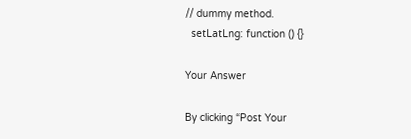// dummy method.
  setLatLng: function () {}

Your Answer

By clicking “Post Your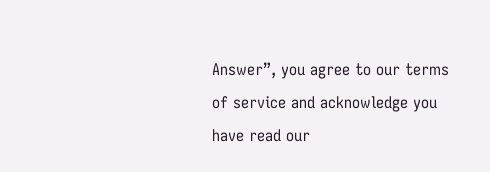Answer”, you agree to our terms of service and acknowledge you have read our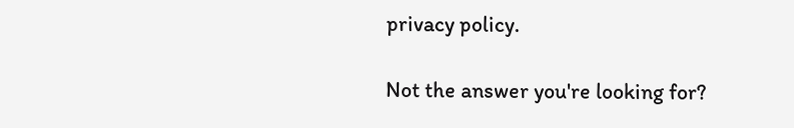privacy policy.

Not the answer you're looking for?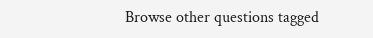Browse other questions tagged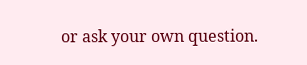or ask your own question.